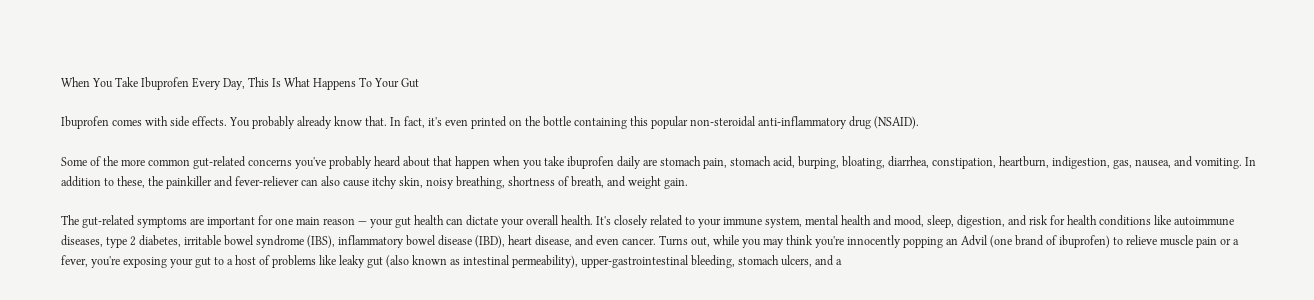When You Take Ibuprofen Every Day, This Is What Happens To Your Gut

Ibuprofen comes with side effects. You probably already know that. In fact, it's even printed on the bottle containing this popular non-steroidal anti-inflammatory drug (NSAID).

Some of the more common gut-related concerns you've probably heard about that happen when you take ibuprofen daily are stomach pain, stomach acid, burping, bloating, diarrhea, constipation, heartburn, indigestion, gas, nausea, and vomiting. In addition to these, the painkiller and fever-reliever can also cause itchy skin, noisy breathing, shortness of breath, and weight gain.

The gut-related symptoms are important for one main reason — your gut health can dictate your overall health. It's closely related to your immune system, mental health and mood, sleep, digestion, and risk for health conditions like autoimmune diseases, type 2 diabetes, irritable bowel syndrome (IBS), inflammatory bowel disease (IBD), heart disease, and even cancer. Turns out, while you may think you're innocently popping an Advil (one brand of ibuprofen) to relieve muscle pain or a fever, you're exposing your gut to a host of problems like leaky gut (also known as intestinal permeability), upper-gastrointestinal bleeding, stomach ulcers, and a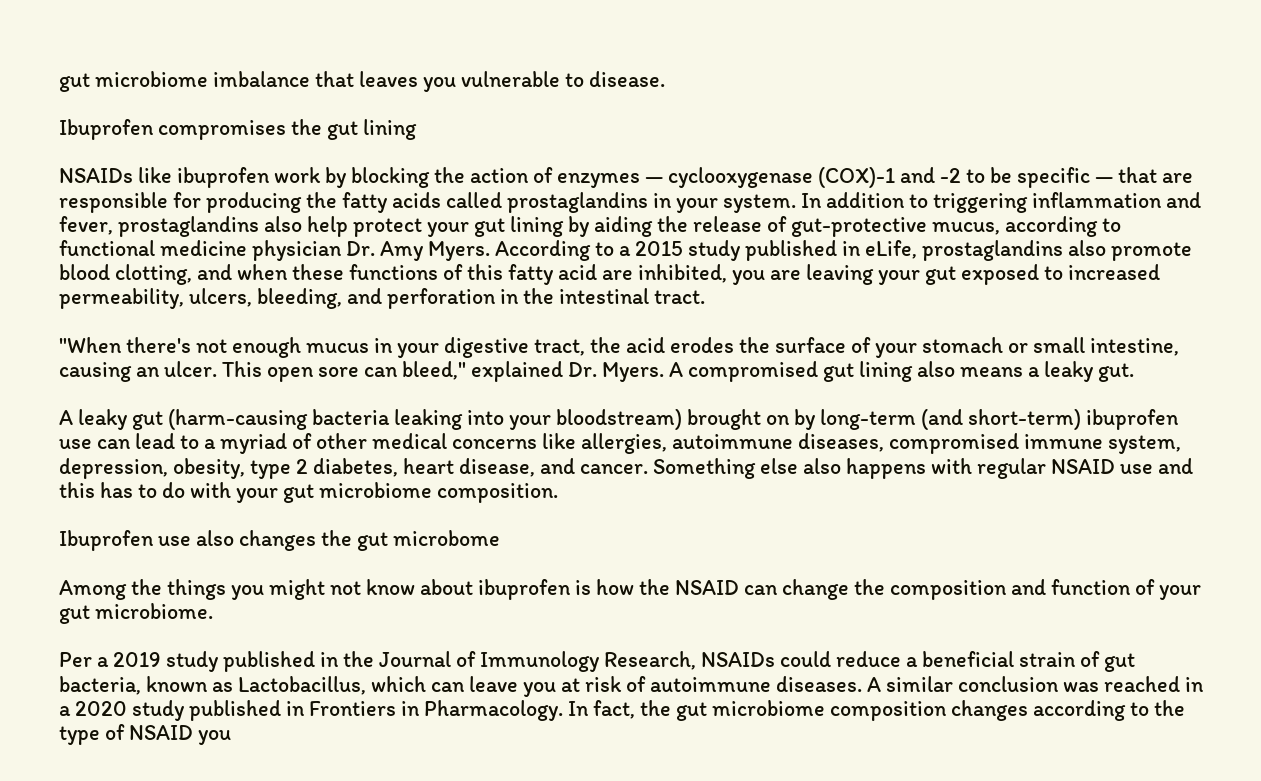gut microbiome imbalance that leaves you vulnerable to disease.

Ibuprofen compromises the gut lining

NSAIDs like ibuprofen work by blocking the action of enzymes — cyclooxygenase (COX)-1 and -2 to be specific — that are responsible for producing the fatty acids called prostaglandins in your system. In addition to triggering inflammation and fever, prostaglandins also help protect your gut lining by aiding the release of gut-protective mucus, according to functional medicine physician Dr. Amy Myers. According to a 2015 study published in eLife, prostaglandins also promote blood clotting, and when these functions of this fatty acid are inhibited, you are leaving your gut exposed to increased permeability, ulcers, bleeding, and perforation in the intestinal tract.

"When there's not enough mucus in your digestive tract, the acid erodes the surface of your stomach or small intestine, causing an ulcer. This open sore can bleed," explained Dr. Myers. A compromised gut lining also means a leaky gut.

A leaky gut (harm-causing bacteria leaking into your bloodstream) brought on by long-term (and short-term) ibuprofen use can lead to a myriad of other medical concerns like allergies, autoimmune diseases, compromised immune system, depression, obesity, type 2 diabetes, heart disease, and cancer. Something else also happens with regular NSAID use and this has to do with your gut microbiome composition.

Ibuprofen use also changes the gut microbome

Among the things you might not know about ibuprofen is how the NSAID can change the composition and function of your gut microbiome.

Per a 2019 study published in the Journal of Immunology Research, NSAIDs could reduce a beneficial strain of gut bacteria, known as Lactobacillus, which can leave you at risk of autoimmune diseases. A similar conclusion was reached in a 2020 study published in Frontiers in Pharmacology. In fact, the gut microbiome composition changes according to the type of NSAID you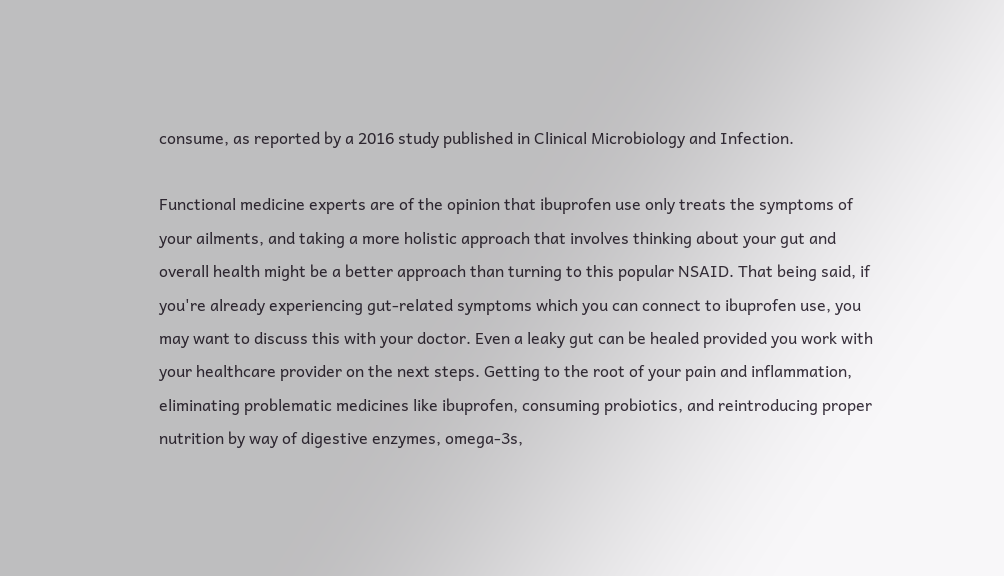consume, as reported by a 2016 study published in Clinical Microbiology and Infection.

Functional medicine experts are of the opinion that ibuprofen use only treats the symptoms of your ailments, and taking a more holistic approach that involves thinking about your gut and overall health might be a better approach than turning to this popular NSAID. That being said, if you're already experiencing gut-related symptoms which you can connect to ibuprofen use, you may want to discuss this with your doctor. Even a leaky gut can be healed provided you work with your healthcare provider on the next steps. Getting to the root of your pain and inflammation, eliminating problematic medicines like ibuprofen, consuming probiotics, and reintroducing proper nutrition by way of digestive enzymes, omega-3s,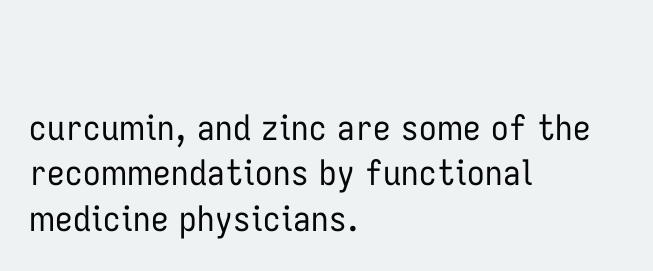curcumin, and zinc are some of the recommendations by functional medicine physicians.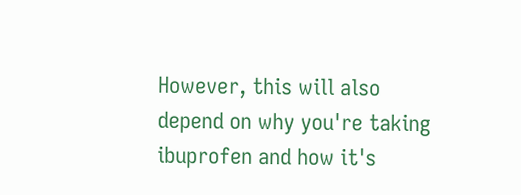However, this will also depend on why you're taking ibuprofen and how it's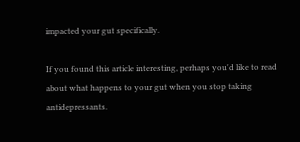impacted your gut specifically.

If you found this article interesting, perhaps you'd like to read about what happens to your gut when you stop taking antidepressants.